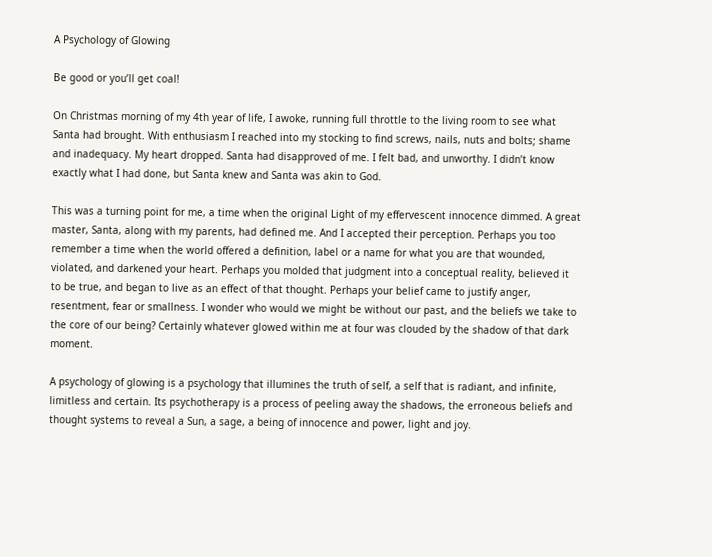A Psychology of Glowing

Be good or you’ll get coal!

On Christmas morning of my 4th year of life, I awoke, running full throttle to the living room to see what Santa had brought. With enthusiasm I reached into my stocking to find screws, nails, nuts and bolts; shame and inadequacy. My heart dropped. Santa had disapproved of me. I felt bad, and unworthy. I didn’t know exactly what I had done, but Santa knew and Santa was akin to God.

This was a turning point for me, a time when the original Light of my effervescent innocence dimmed. A great master, Santa, along with my parents, had defined me. And I accepted their perception. Perhaps you too remember a time when the world offered a definition, label or a name for what you are that wounded, violated, and darkened your heart. Perhaps you molded that judgment into a conceptual reality, believed it to be true, and began to live as an effect of that thought. Perhaps your belief came to justify anger, resentment, fear or smallness. I wonder who would we might be without our past, and the beliefs we take to the core of our being? Certainly whatever glowed within me at four was clouded by the shadow of that dark moment.

A psychology of glowing is a psychology that illumines the truth of self, a self that is radiant, and infinite, limitless and certain. Its psychotherapy is a process of peeling away the shadows, the erroneous beliefs and thought systems to reveal a Sun, a sage, a being of innocence and power, light and joy.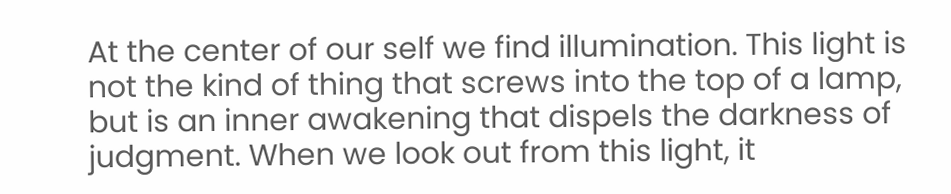At the center of our self we find illumination. This light is not the kind of thing that screws into the top of a lamp, but is an inner awakening that dispels the darkness of judgment. When we look out from this light, it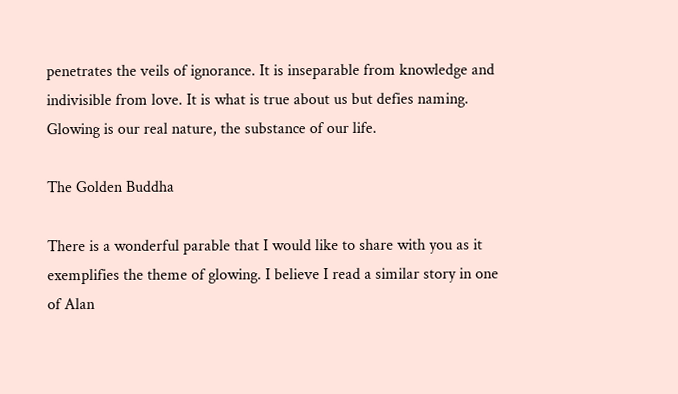penetrates the veils of ignorance. It is inseparable from knowledge and indivisible from love. It is what is true about us but defies naming.  Glowing is our real nature, the substance of our life.

The Golden Buddha

There is a wonderful parable that I would like to share with you as it exemplifies the theme of glowing. I believe I read a similar story in one of Alan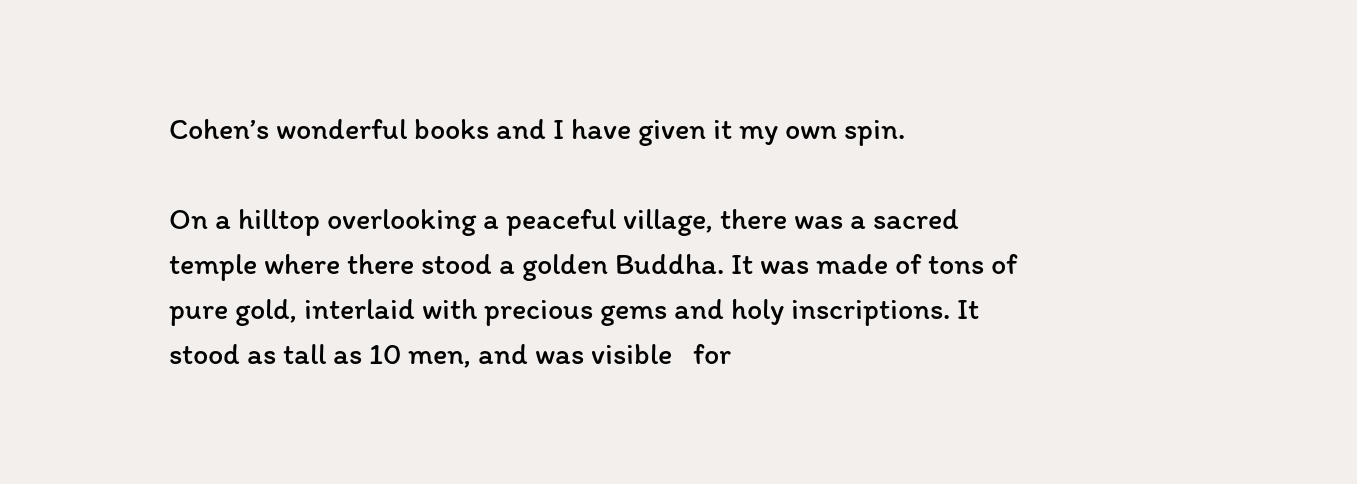Cohen’s wonderful books and I have given it my own spin.

On a hilltop overlooking a peaceful village, there was a sacred temple where there stood a golden Buddha. It was made of tons of pure gold, interlaid with precious gems and holy inscriptions. It stood as tall as 10 men, and was visible   for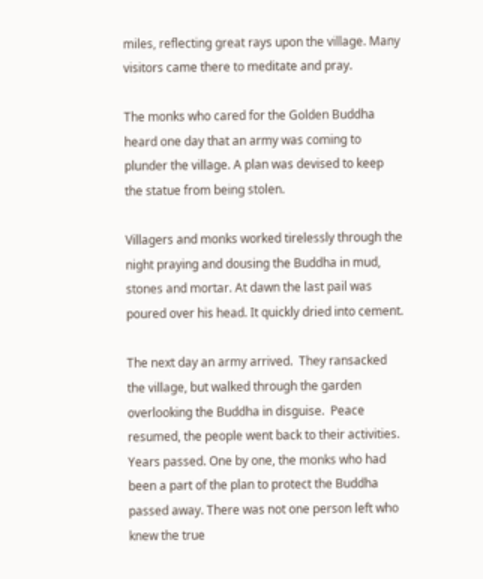miles, reflecting great rays upon the village. Many visitors came there to meditate and pray.

The monks who cared for the Golden Buddha heard one day that an army was coming to plunder the village. A plan was devised to keep the statue from being stolen.

Villagers and monks worked tirelessly through the night praying and dousing the Buddha in mud, stones and mortar. At dawn the last pail was poured over his head. It quickly dried into cement.

The next day an army arrived.  They ransacked the village, but walked through the garden overlooking the Buddha in disguise.  Peace resumed, the people went back to their activities. Years passed. One by one, the monks who had been a part of the plan to protect the Buddha passed away. There was not one person left who knew the true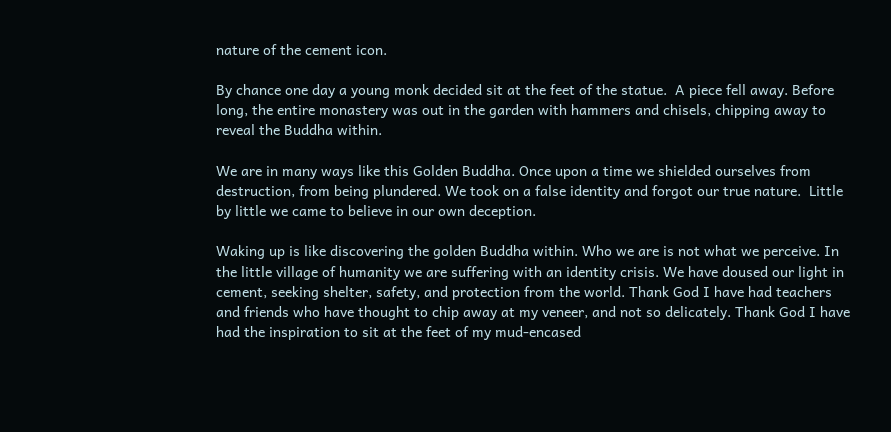nature of the cement icon.

By chance one day a young monk decided sit at the feet of the statue.  A piece fell away. Before long, the entire monastery was out in the garden with hammers and chisels, chipping away to reveal the Buddha within.

We are in many ways like this Golden Buddha. Once upon a time we shielded ourselves from destruction, from being plundered. We took on a false identity and forgot our true nature.  Little by little we came to believe in our own deception.

Waking up is like discovering the golden Buddha within. Who we are is not what we perceive. In the little village of humanity we are suffering with an identity crisis. We have doused our light in cement, seeking shelter, safety, and protection from the world. Thank God I have had teachers and friends who have thought to chip away at my veneer, and not so delicately. Thank God I have had the inspiration to sit at the feet of my mud-encased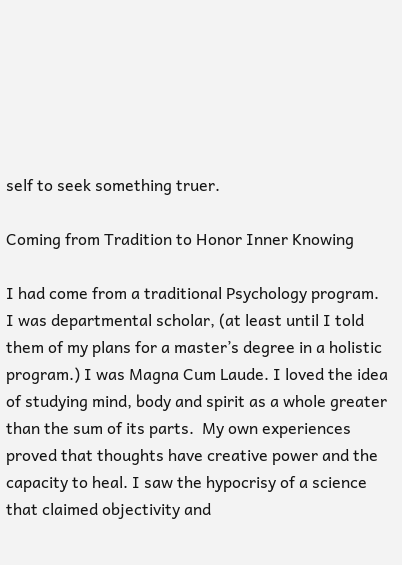self to seek something truer.

Coming from Tradition to Honor Inner Knowing

I had come from a traditional Psychology program. I was departmental scholar, (at least until I told them of my plans for a master’s degree in a holistic program.) I was Magna Cum Laude. I loved the idea of studying mind, body and spirit as a whole greater than the sum of its parts.  My own experiences proved that thoughts have creative power and the capacity to heal. I saw the hypocrisy of a science that claimed objectivity and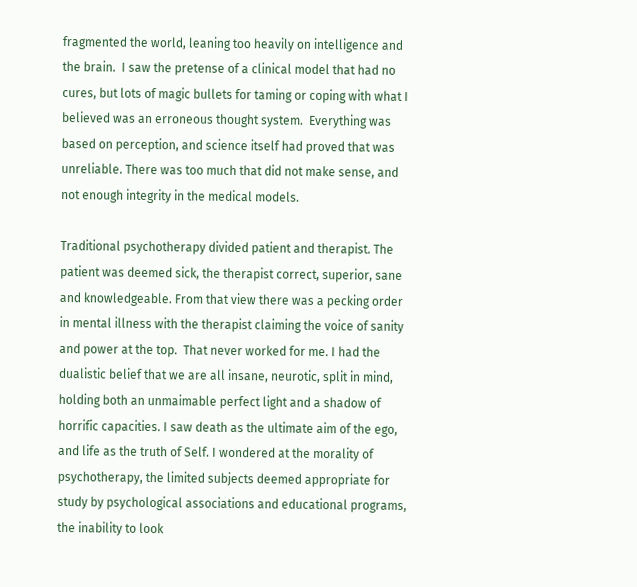fragmented the world, leaning too heavily on intelligence and the brain.  I saw the pretense of a clinical model that had no cures, but lots of magic bullets for taming or coping with what I believed was an erroneous thought system.  Everything was based on perception, and science itself had proved that was unreliable. There was too much that did not make sense, and not enough integrity in the medical models.

Traditional psychotherapy divided patient and therapist. The patient was deemed sick, the therapist correct, superior, sane and knowledgeable. From that view there was a pecking order in mental illness with the therapist claiming the voice of sanity and power at the top.  That never worked for me. I had the dualistic belief that we are all insane, neurotic, split in mind, holding both an unmaimable perfect light and a shadow of horrific capacities. I saw death as the ultimate aim of the ego, and life as the truth of Self. I wondered at the morality of psychotherapy, the limited subjects deemed appropriate for study by psychological associations and educational programs, the inability to look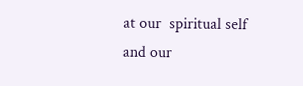at our  spiritual self and our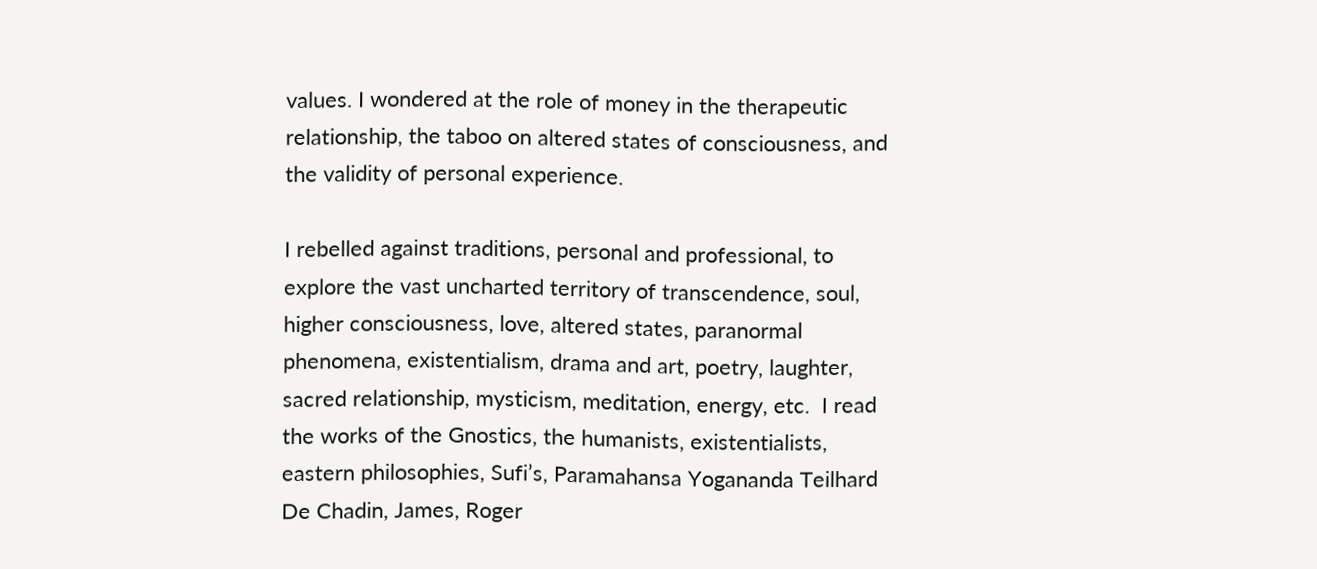values. I wondered at the role of money in the therapeutic relationship, the taboo on altered states of consciousness, and the validity of personal experience.

I rebelled against traditions, personal and professional, to explore the vast uncharted territory of transcendence, soul, higher consciousness, love, altered states, paranormal phenomena, existentialism, drama and art, poetry, laughter, sacred relationship, mysticism, meditation, energy, etc.  I read the works of the Gnostics, the humanists, existentialists, eastern philosophies, Sufi’s, Paramahansa Yogananda Teilhard De Chadin, James, Roger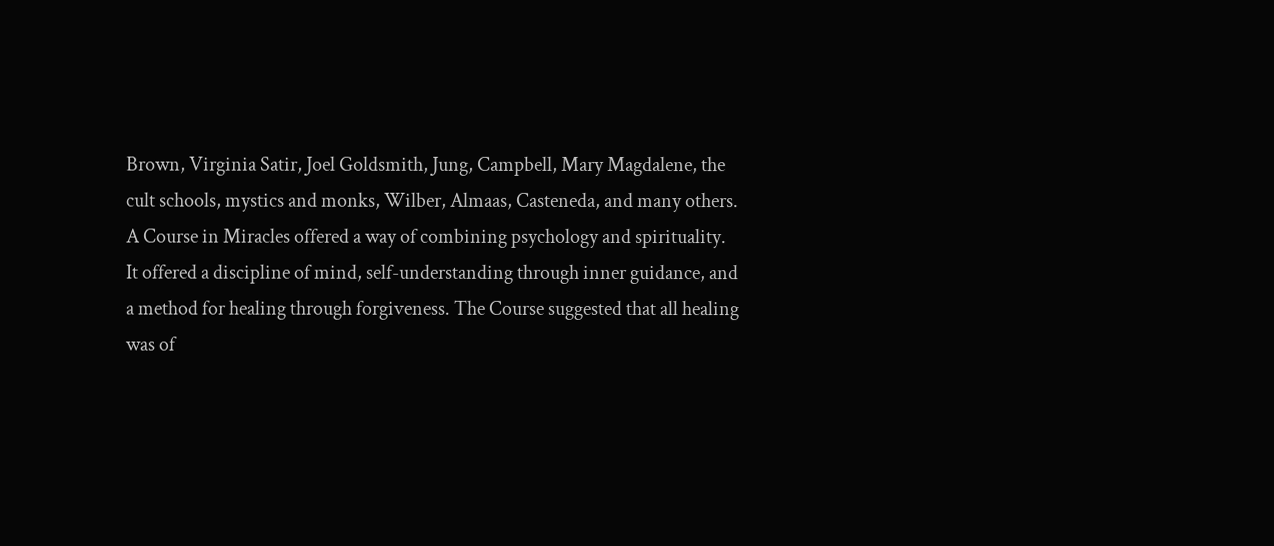Brown, Virginia Satir, Joel Goldsmith, Jung, Campbell, Mary Magdalene, the cult schools, mystics and monks, Wilber, Almaas, Casteneda, and many others. A Course in Miracles offered a way of combining psychology and spirituality.  It offered a discipline of mind, self-understanding through inner guidance, and a method for healing through forgiveness. The Course suggested that all healing was of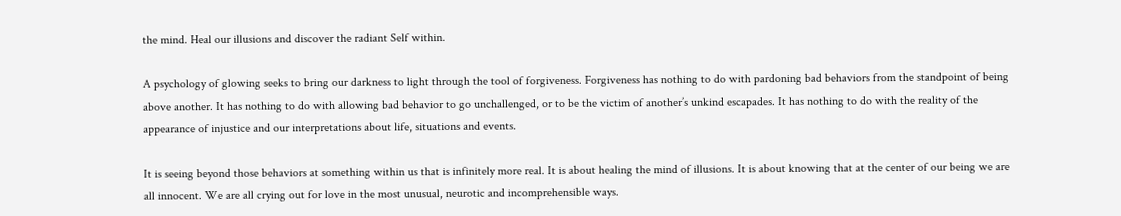the mind. Heal our illusions and discover the radiant Self within.

A psychology of glowing seeks to bring our darkness to light through the tool of forgiveness. Forgiveness has nothing to do with pardoning bad behaviors from the standpoint of being above another. It has nothing to do with allowing bad behavior to go unchallenged, or to be the victim of another’s unkind escapades. It has nothing to do with the reality of the appearance of injustice and our interpretations about life, situations and events.

It is seeing beyond those behaviors at something within us that is infinitely more real. It is about healing the mind of illusions. It is about knowing that at the center of our being we are all innocent. We are all crying out for love in the most unusual, neurotic and incomprehensible ways.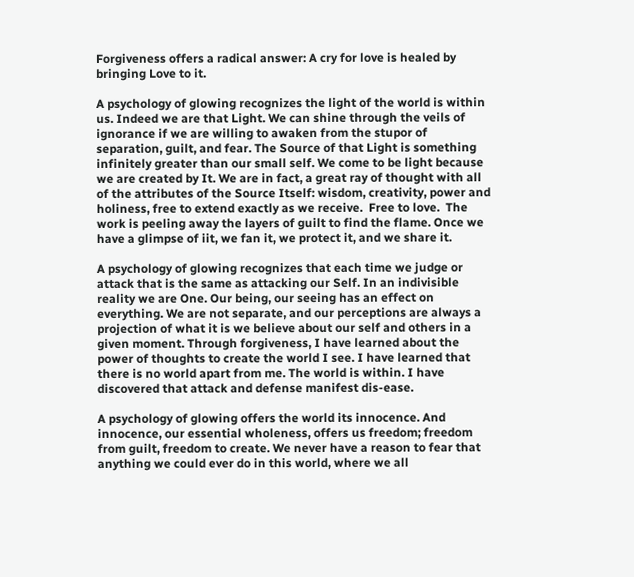Forgiveness offers a radical answer: A cry for love is healed by bringing Love to it.

A psychology of glowing recognizes the light of the world is within us. Indeed we are that Light. We can shine through the veils of ignorance if we are willing to awaken from the stupor of separation, guilt, and fear. The Source of that Light is something infinitely greater than our small self. We come to be light because we are created by It. We are in fact, a great ray of thought with all of the attributes of the Source Itself: wisdom, creativity, power and holiness, free to extend exactly as we receive.  Free to love.  The work is peeling away the layers of guilt to find the flame. Once we have a glimpse of iit, we fan it, we protect it, and we share it.

A psychology of glowing recognizes that each time we judge or attack that is the same as attacking our Self. In an indivisible reality we are One. Our being, our seeing has an effect on everything. We are not separate, and our perceptions are always a projection of what it is we believe about our self and others in a given moment. Through forgiveness, I have learned about the power of thoughts to create the world I see. I have learned that there is no world apart from me. The world is within. I have discovered that attack and defense manifest dis-ease.

A psychology of glowing offers the world its innocence. And innocence, our essential wholeness, offers us freedom; freedom from guilt, freedom to create. We never have a reason to fear that anything we could ever do in this world, where we all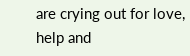are crying out for love, help and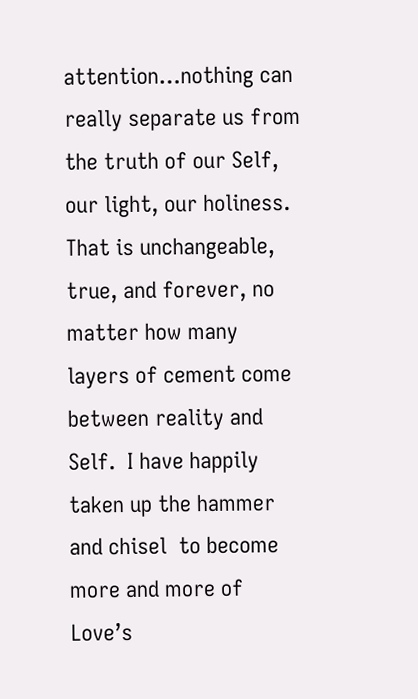attention…nothing can really separate us from the truth of our Self, our light, our holiness. That is unchangeable, true, and forever, no matter how many layers of cement come between reality and Self.  I have happily taken up the hammer and chisel  to become more and more of Love’s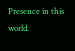Presence in this world.